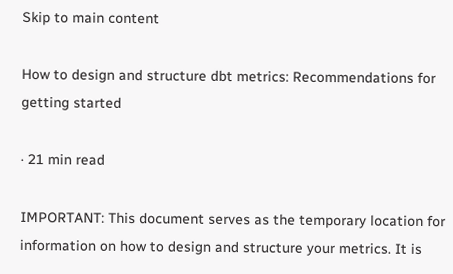Skip to main content

How to design and structure dbt metrics: Recommendations for getting started

· 21 min read

IMPORTANT: This document serves as the temporary location for information on how to design and structure your metrics. It is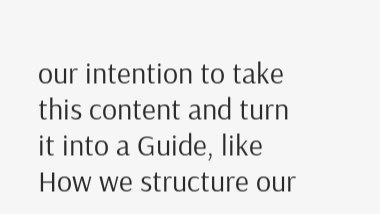our intention to take this content and turn it into a Guide, like How we structure our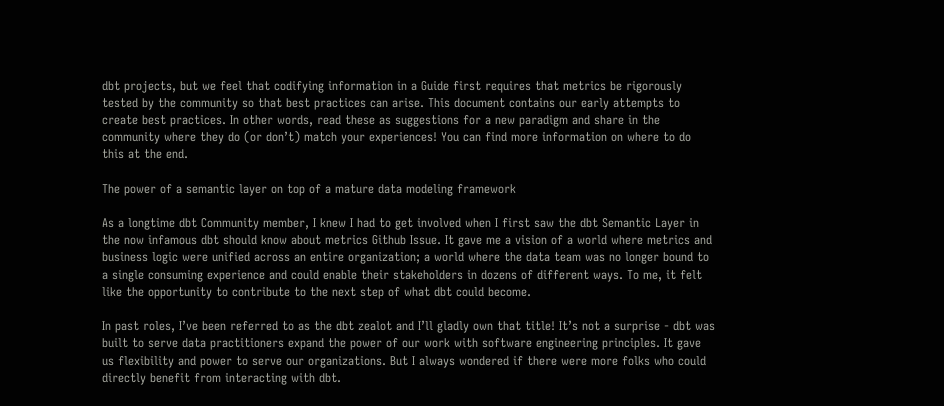dbt projects, but we feel that codifying information in a Guide first requires that metrics be rigorously tested by the community so that best practices can arise. This document contains our early attempts to create best practices. In other words, read these as suggestions for a new paradigm and share in the community where they do (or don’t) match your experiences! You can find more information on where to do this at the end.

The power of a semantic layer on top of a mature data modeling framework

As a longtime dbt Community member, I knew I had to get involved when I first saw the dbt Semantic Layer in the now infamous dbt should know about metrics Github Issue. It gave me a vision of a world where metrics and business logic were unified across an entire organization; a world where the data team was no longer bound to a single consuming experience and could enable their stakeholders in dozens of different ways. To me, it felt like the opportunity to contribute to the next step of what dbt could become.

In past roles, I’ve been referred to as the dbt zealot and I’ll gladly own that title! It’s not a surprise - dbt was built to serve data practitioners expand the power of our work with software engineering principles. It gave us flexibility and power to serve our organizations. But I always wondered if there were more folks who could directly benefit from interacting with dbt.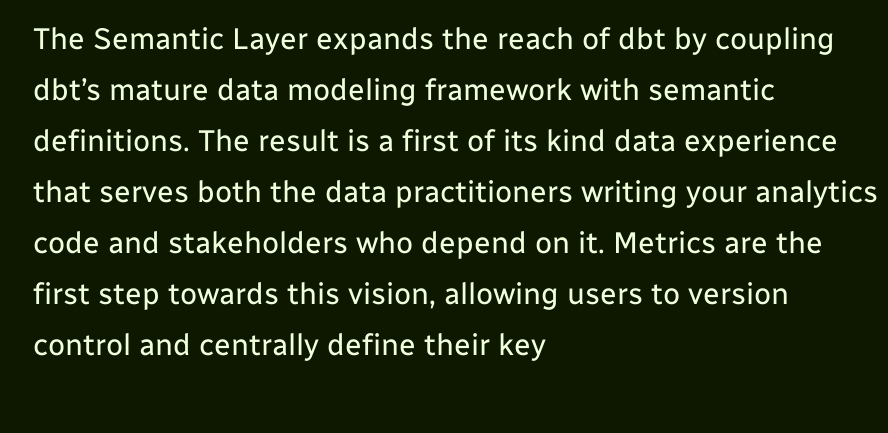The Semantic Layer expands the reach of dbt by coupling dbt’s mature data modeling framework with semantic definitions. The result is a first of its kind data experience that serves both the data practitioners writing your analytics code and stakeholders who depend on it. Metrics are the first step towards this vision, allowing users to version control and centrally define their key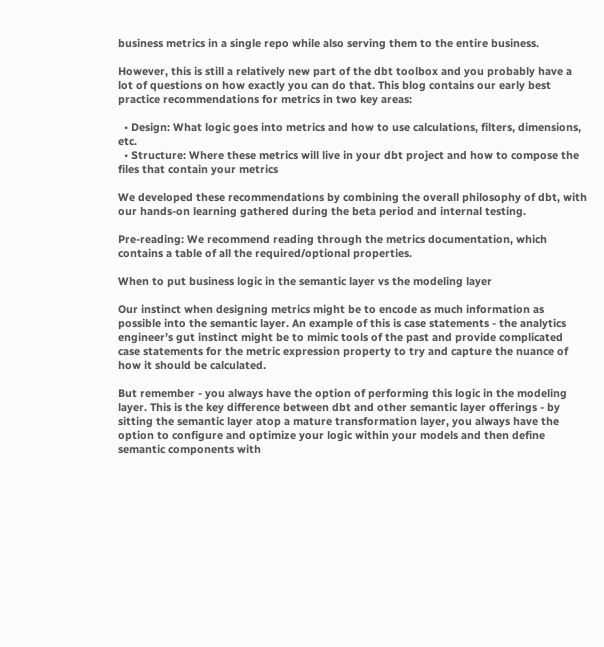business metrics in a single repo while also serving them to the entire business.

However, this is still a relatively new part of the dbt toolbox and you probably have a lot of questions on how exactly you can do that. This blog contains our early best practice recommendations for metrics in two key areas:

  • Design: What logic goes into metrics and how to use calculations, filters, dimensions, etc.
  • Structure: Where these metrics will live in your dbt project and how to compose the files that contain your metrics

We developed these recommendations by combining the overall philosophy of dbt, with our hands-on learning gathered during the beta period and internal testing.

Pre-reading: We recommend reading through the metrics documentation, which contains a table of all the required/optional properties.

When to put business logic in the semantic layer vs the modeling layer

Our instinct when designing metrics might be to encode as much information as possible into the semantic layer. An example of this is case statements - the analytics engineer’s gut instinct might be to mimic tools of the past and provide complicated case statements for the metric expression property to try and capture the nuance of how it should be calculated.

But remember - you always have the option of performing this logic in the modeling layer. This is the key difference between dbt and other semantic layer offerings - by sitting the semantic layer atop a mature transformation layer, you always have the option to configure and optimize your logic within your models and then define semantic components with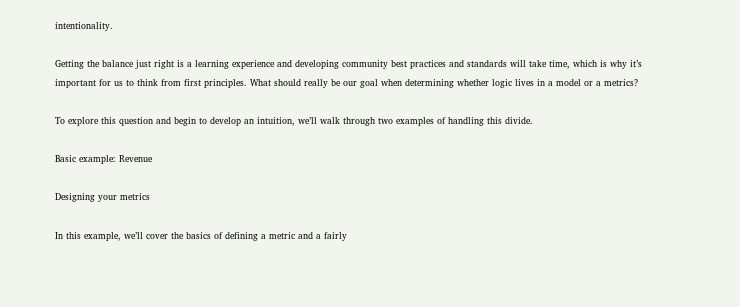intentionality.

Getting the balance just right is a learning experience and developing community best practices and standards will take time, which is why it’s important for us to think from first principles. What should really be our goal when determining whether logic lives in a model or a metrics?

To explore this question and begin to develop an intuition, we’ll walk through two examples of handling this divide.

Basic example: Revenue

Designing your metrics

In this example, we’ll cover the basics of defining a metric and a fairly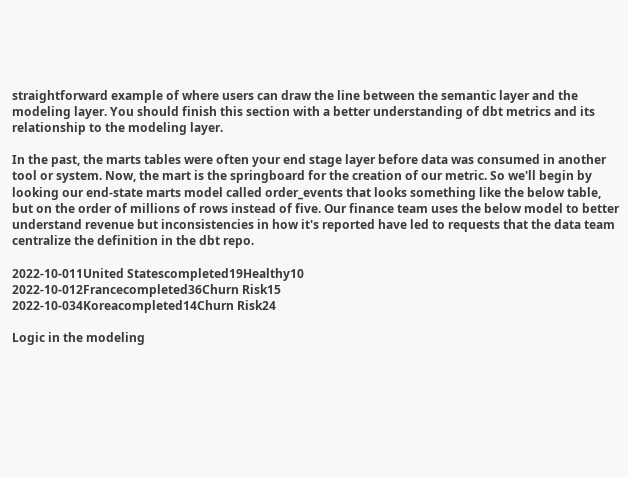straightforward example of where users can draw the line between the semantic layer and the modeling layer. You should finish this section with a better understanding of dbt metrics and its relationship to the modeling layer.

In the past, the marts tables were often your end stage layer before data was consumed in another tool or system. Now, the mart is the springboard for the creation of our metric. So we'll begin by looking our end-state marts model called order_events that looks something like the below table, but on the order of millions of rows instead of five. Our finance team uses the below model to better understand revenue but inconsistencies in how it's reported have led to requests that the data team centralize the definition in the dbt repo.

2022-10-011United Statescompleted19Healthy10
2022-10-012Francecompleted36Churn Risk15
2022-10-034Koreacompleted14Churn Risk24

Logic in the modeling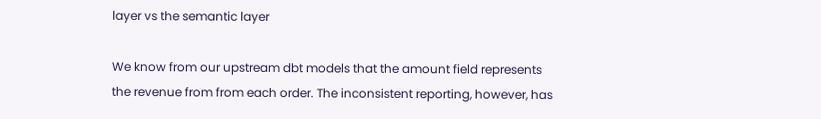layer vs the semantic layer

We know from our upstream dbt models that the amount field represents the revenue from from each order. The inconsistent reporting, however, has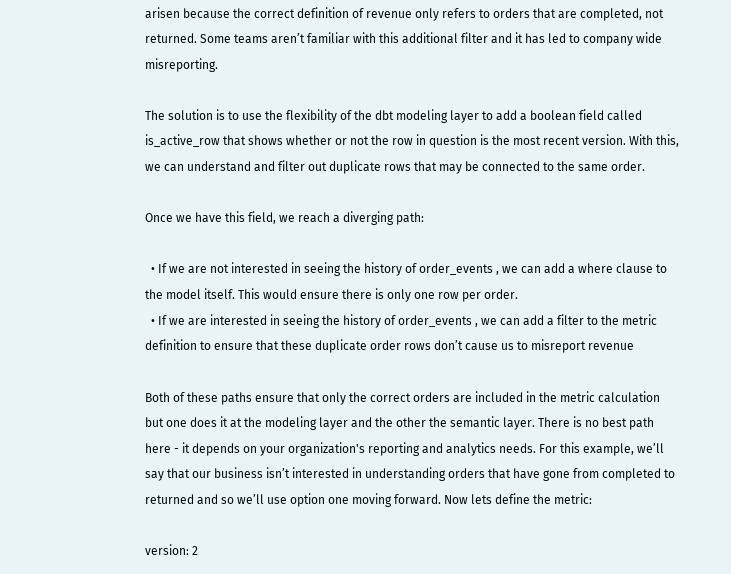arisen because the correct definition of revenue only refers to orders that are completed, not returned. Some teams aren’t familiar with this additional filter and it has led to company wide misreporting.

The solution is to use the flexibility of the dbt modeling layer to add a boolean field called is_active_row that shows whether or not the row in question is the most recent version. With this, we can understand and filter out duplicate rows that may be connected to the same order.

Once we have this field, we reach a diverging path:

  • If we are not interested in seeing the history of order_events , we can add a where clause to the model itself. This would ensure there is only one row per order.
  • If we are interested in seeing the history of order_events , we can add a filter to the metric definition to ensure that these duplicate order rows don’t cause us to misreport revenue

Both of these paths ensure that only the correct orders are included in the metric calculation but one does it at the modeling layer and the other the semantic layer. There is no best path here - it depends on your organization's reporting and analytics needs. For this example, we’ll say that our business isn’t interested in understanding orders that have gone from completed to returned and so we’ll use option one moving forward. Now lets define the metric:

version: 2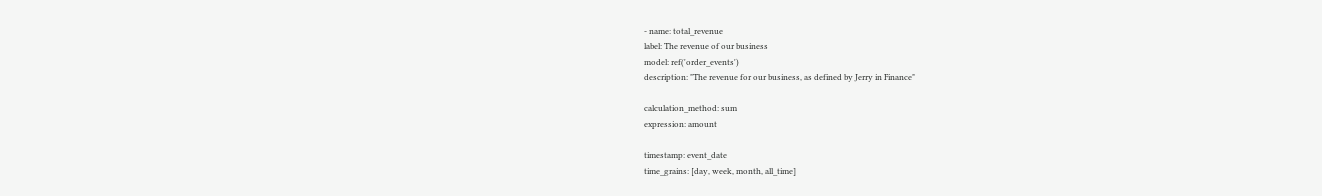- name: total_revenue
label: The revenue of our business
model: ref('order_events')
description: "The revenue for our business, as defined by Jerry in Finance"

calculation_method: sum
expression: amount

timestamp: event_date
time_grains: [day, week, month, all_time]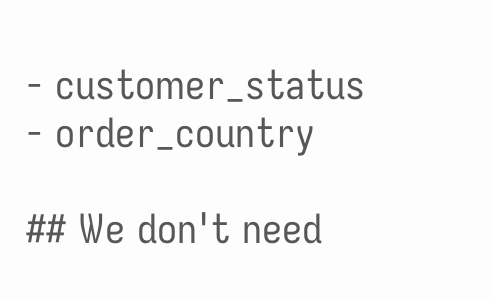- customer_status
- order_country

## We don't need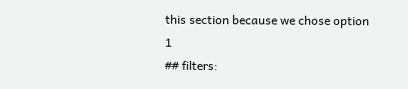this section because we chose option 1
## filters: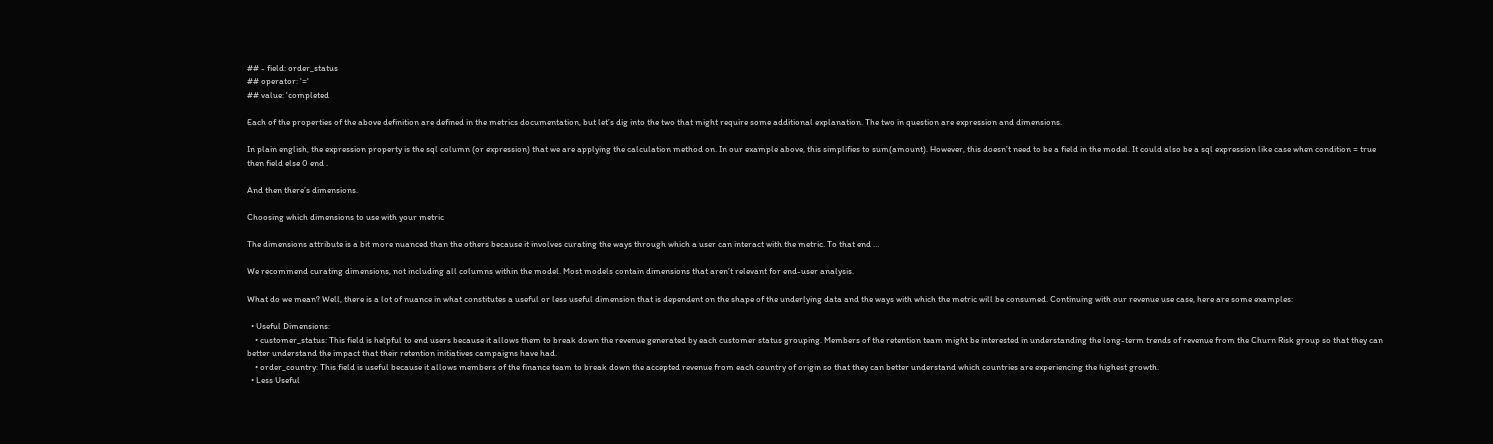## - field: order_status
## operator: '='
## value: 'completed

Each of the properties of the above definition are defined in the metrics documentation, but let’s dig into the two that might require some additional explanation. The two in question are expression and dimensions.

In plain english, the expression property is the sql column (or expression) that we are applying the calculation method on. In our example above, this simplifies to sum(amount). However, this doesn’t need to be a field in the model. It could also be a sql expression like case when condition = true then field else 0 end .

And then there’s dimensions.

Choosing which dimensions to use with your metric

The dimensions attribute is a bit more nuanced than the others because it involves curating the ways through which a user can interact with the metric. To that end …

We recommend curating dimensions, not including all columns within the model. Most models contain dimensions that aren’t relevant for end-user analysis.

What do we mean? Well, there is a lot of nuance in what constitutes a useful or less useful dimension that is dependent on the shape of the underlying data and the ways with which the metric will be consumed. Continuing with our revenue use case, here are some examples:

  • Useful Dimensions:
    • customer_status: This field is helpful to end users because it allows them to break down the revenue generated by each customer status grouping. Members of the retention team might be interested in understanding the long-term trends of revenue from the Churn Risk group so that they can better understand the impact that their retention initiatives campaigns have had.
    • order_country: This field is useful because it allows members of the finance team to break down the accepted revenue from each country of origin so that they can better understand which countries are experiencing the highest growth.
  • Less Useful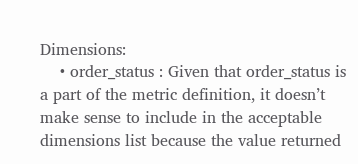Dimensions:
    • order_status : Given that order_status is a part of the metric definition, it doesn’t make sense to include in the acceptable dimensions list because the value returned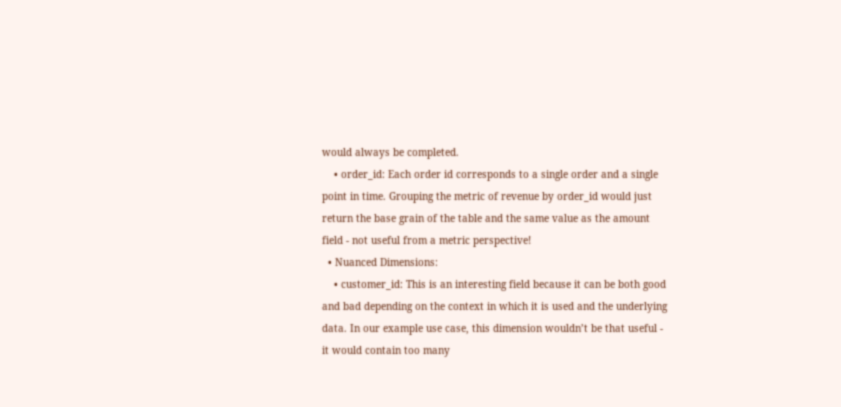would always be completed.
    • order_id: Each order id corresponds to a single order and a single point in time. Grouping the metric of revenue by order_id would just return the base grain of the table and the same value as the amount field - not useful from a metric perspective!
  • Nuanced Dimensions:
    • customer_id: This is an interesting field because it can be both good and bad depending on the context in which it is used and the underlying data. In our example use case, this dimension wouldn’t be that useful - it would contain too many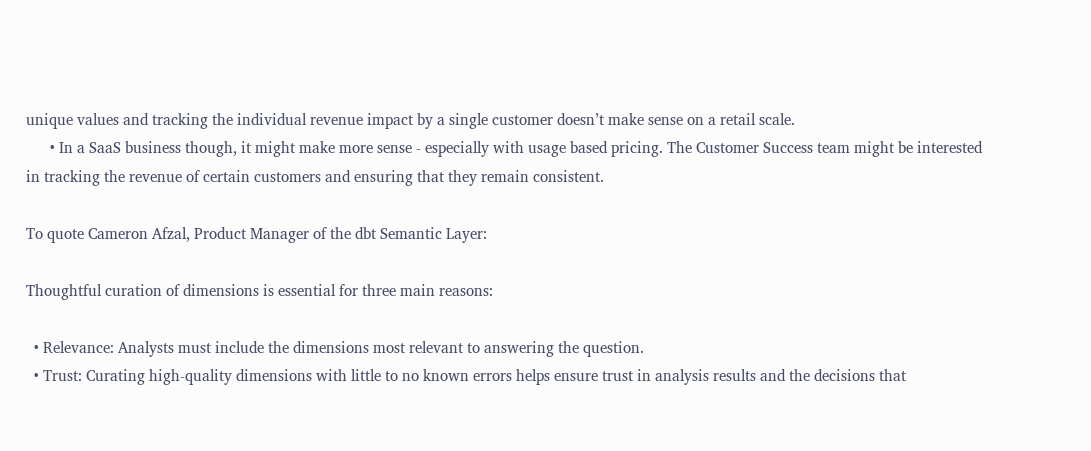unique values and tracking the individual revenue impact by a single customer doesn’t make sense on a retail scale.
      • In a SaaS business though, it might make more sense - especially with usage based pricing. The Customer Success team might be interested in tracking the revenue of certain customers and ensuring that they remain consistent.

To quote Cameron Afzal, Product Manager of the dbt Semantic Layer:

Thoughtful curation of dimensions is essential for three main reasons:

  • Relevance: Analysts must include the dimensions most relevant to answering the question.
  • Trust: Curating high-quality dimensions with little to no known errors helps ensure trust in analysis results and the decisions that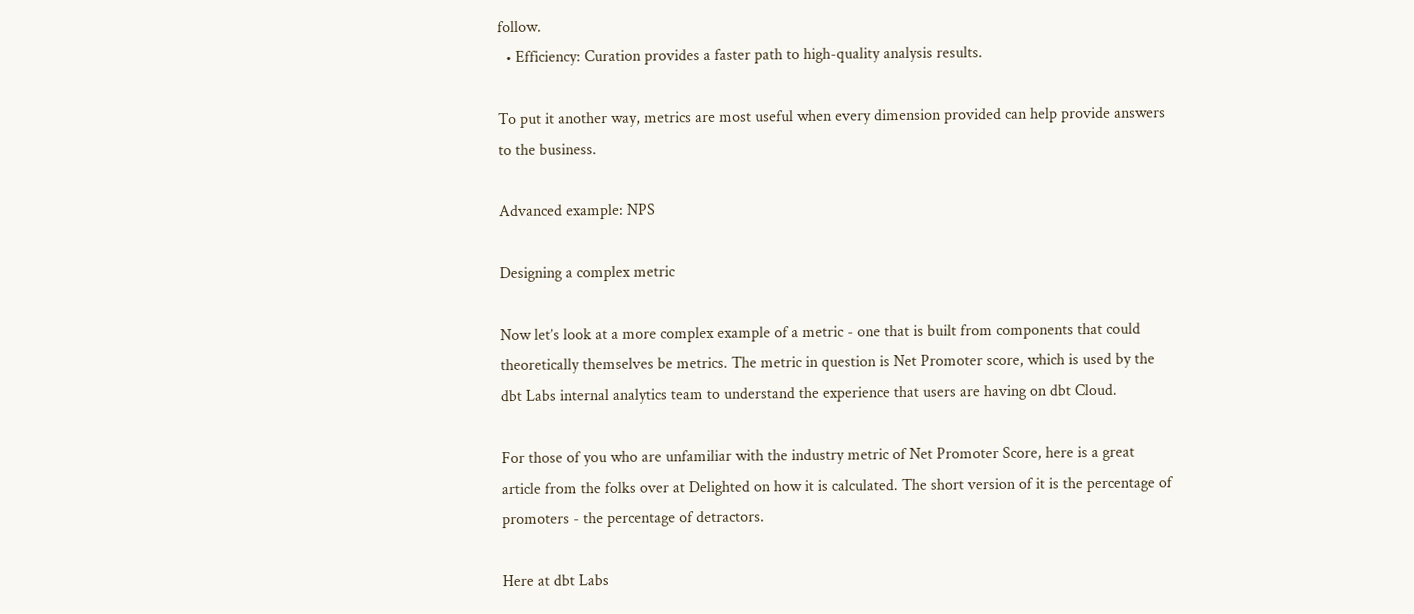follow.
  • Efficiency: Curation provides a faster path to high-quality analysis results.

To put it another way, metrics are most useful when every dimension provided can help provide answers to the business.

Advanced example: NPS

Designing a complex metric

Now let’s look at a more complex example of a metric - one that is built from components that could theoretically themselves be metrics. The metric in question is Net Promoter score, which is used by the dbt Labs internal analytics team to understand the experience that users are having on dbt Cloud.

For those of you who are unfamiliar with the industry metric of Net Promoter Score, here is a great article from the folks over at Delighted on how it is calculated. The short version of it is the percentage of promoters - the percentage of detractors.

Here at dbt Labs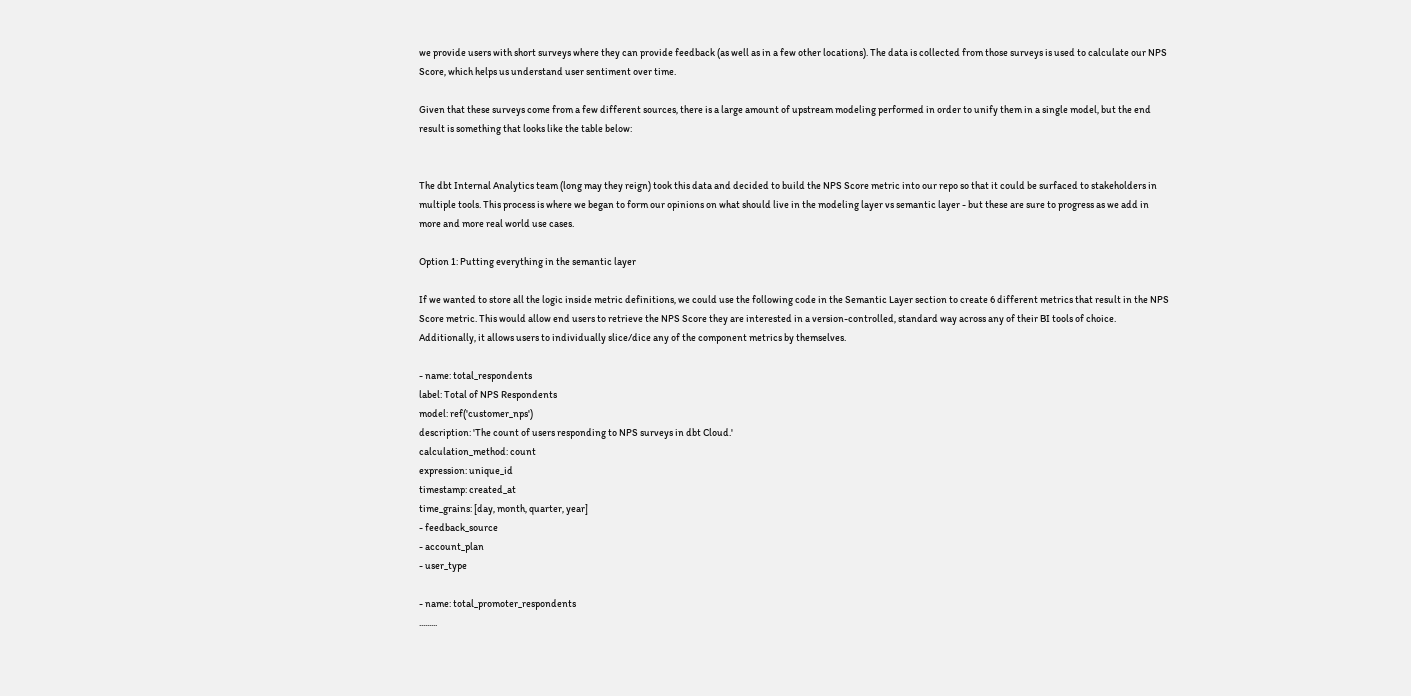we provide users with short surveys where they can provide feedback (as well as in a few other locations). The data is collected from those surveys is used to calculate our NPS Score, which helps us understand user sentiment over time.

Given that these surveys come from a few different sources, there is a large amount of upstream modeling performed in order to unify them in a single model, but the end result is something that looks like the table below:


The dbt Internal Analytics team (long may they reign) took this data and decided to build the NPS Score metric into our repo so that it could be surfaced to stakeholders in multiple tools. This process is where we began to form our opinions on what should live in the modeling layer vs semantic layer - but these are sure to progress as we add in more and more real world use cases.

Option 1: Putting everything in the semantic layer

If we wanted to store all the logic inside metric definitions, we could use the following code in the Semantic Layer section to create 6 different metrics that result in the NPS Score metric. This would allow end users to retrieve the NPS Score they are interested in a version-controlled, standard way across any of their BI tools of choice. Additionally, it allows users to individually slice/dice any of the component metrics by themselves.

- name: total_respondents
label: Total of NPS Respondents
model: ref('customer_nps')
description: 'The count of users responding to NPS surveys in dbt Cloud.'
calculation_method: count
expression: unique_id
timestamp: created_at
time_grains: [day, month, quarter, year]
- feedback_source
- account_plan
- user_type

- name: total_promoter_respondents
.........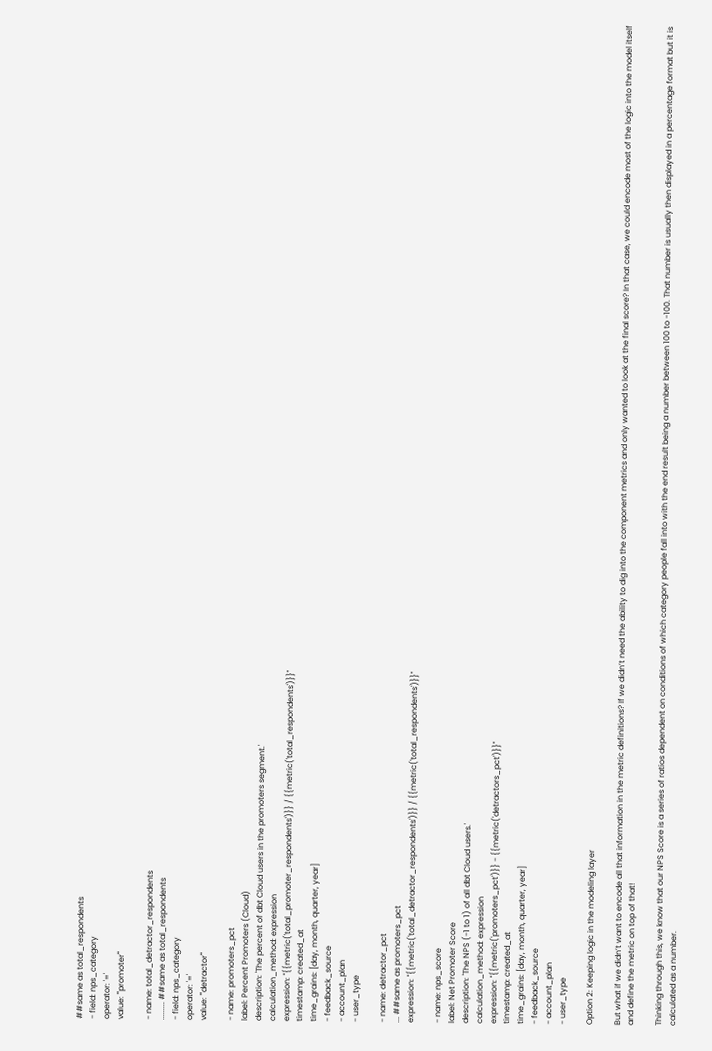##same as total_respondents
- field: nps_category
operator: '='
value: "'promoter'"

- name: total_detractor_respondents
......... ##same as total_respondents
- field: nps_category
operator: '='
value: "'detractor'"

- name: promoters_pct
label: Percent Promoters (Cloud)
description: 'The percent of dbt Cloud users in the promoters segment.'
calculation_method: expression
expression: "{{metric('total_promoter_respondents')}} / {{metric('total_respondents')}}"
timestamp: created_at
time_grains: [day, month, quarter, year]
- feedback_source
- account_plan
- user_type

- name: detractor_pct
... ##same as promoters_pct
expression: "{{metric('total_detractor_respondents')}} / {{metric('total_respondents')}}"

- name: nps_score
label: Net Promoter Score
description: 'The NPS (-1 to 1) of all dbt Cloud users.'
calculation_method: expression
expression: "{{metric('promoters_pct')}} - {{metric('detractors_pct')}}"
timestamp: created_at
time_grains: [day, month, quarter, year]
- feedback_source
- account_plan
- user_type

Option 2: Keeping logic in the modeling layer

But what if we didn’t want to encode all that information in the metric definitions? If we didn’t need the ability to dig into the component metrics and only wanted to look at the final score? In that case, we could encode most of the logic into the model itself and define the metric on top of that!

Thinking through this, we know that our NPS Score is a series of ratios dependent on conditions of which category people fall into with the end result being a number between 100 to -100. That number is usually then displayed in a percentage format but it is calculated as a number.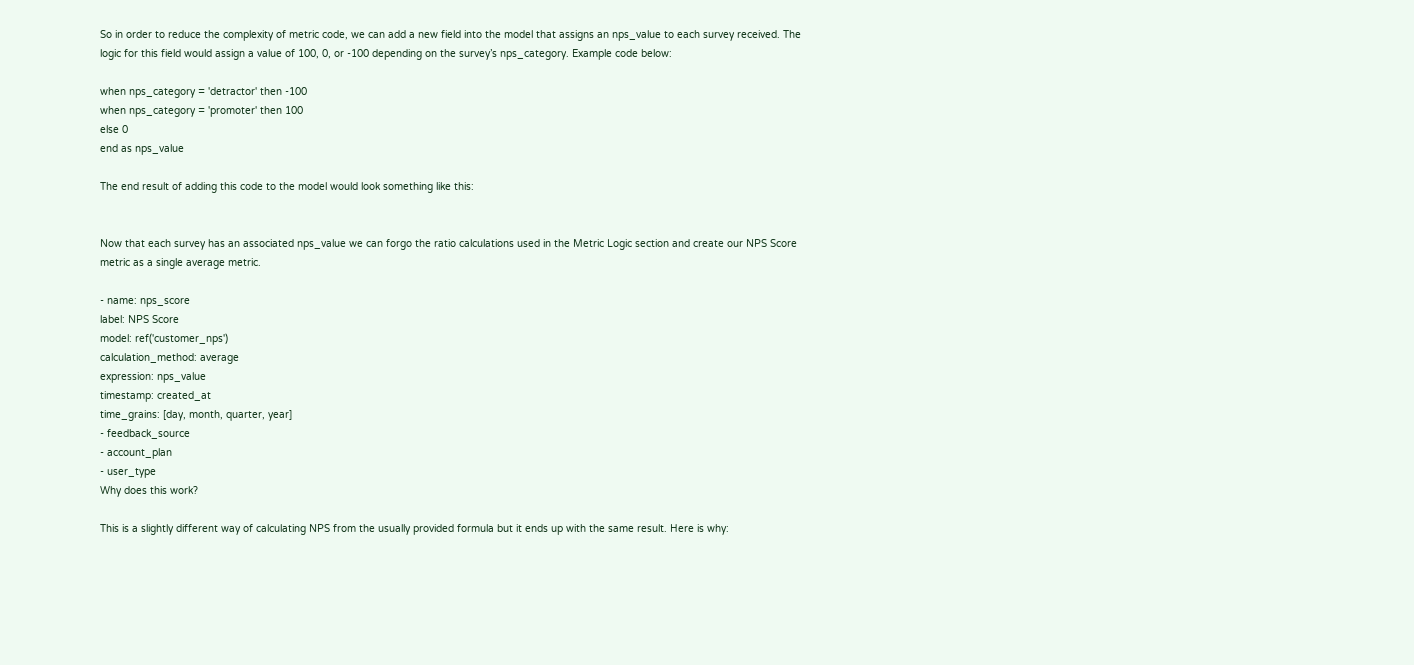So in order to reduce the complexity of metric code, we can add a new field into the model that assigns an nps_value to each survey received. The logic for this field would assign a value of 100, 0, or -100 depending on the survey’s nps_category. Example code below:

when nps_category = 'detractor' then -100
when nps_category = 'promoter' then 100
else 0
end as nps_value

The end result of adding this code to the model would look something like this:


Now that each survey has an associated nps_value we can forgo the ratio calculations used in the Metric Logic section and create our NPS Score metric as a single average metric.

- name: nps_score
label: NPS Score
model: ref('customer_nps')
calculation_method: average
expression: nps_value
timestamp: created_at
time_grains: [day, month, quarter, year]
- feedback_source
- account_plan
- user_type
Why does this work?

This is a slightly different way of calculating NPS from the usually provided formula but it ends up with the same result. Here is why: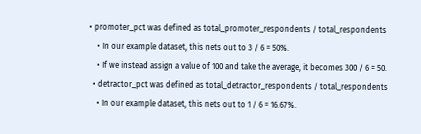• promoter_pct was defined as total_promoter_respondents / total_respondents
    • In our example dataset, this nets out to 3 / 6 = 50%.
    • If we instead assign a value of 100 and take the average, it becomes 300 / 6 = 50.
  • detractor_pct was defined as total_detractor_respondents / total_respondents
    • In our example dataset, this nets out to 1 / 6 = 16.67%.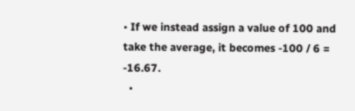• If we instead assign a value of 100 and take the average, it becomes -100 / 6 = -16.67.
  •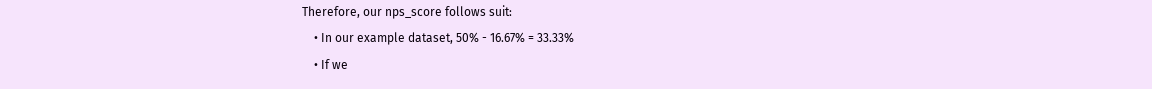Therefore, our nps_score follows suit:
    • In our example dataset, 50% - 16.67% = 33.33%
    • If we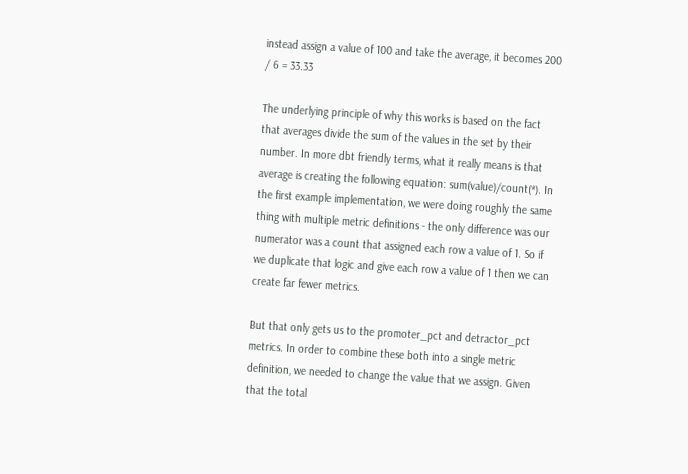instead assign a value of 100 and take the average, it becomes 200 / 6 = 33.33

The underlying principle of why this works is based on the fact that averages divide the sum of the values in the set by their number. In more dbt friendly terms, what it really means is that average is creating the following equation: sum(value)/count(*). In the first example implementation, we were doing roughly the same thing with multiple metric definitions - the only difference was our numerator was a count that assigned each row a value of 1. So if we duplicate that logic and give each row a value of 1 then we can create far fewer metrics.

But that only gets us to the promoter_pct and detractor_pct metrics. In order to combine these both into a single metric definition, we needed to change the value that we assign. Given that the total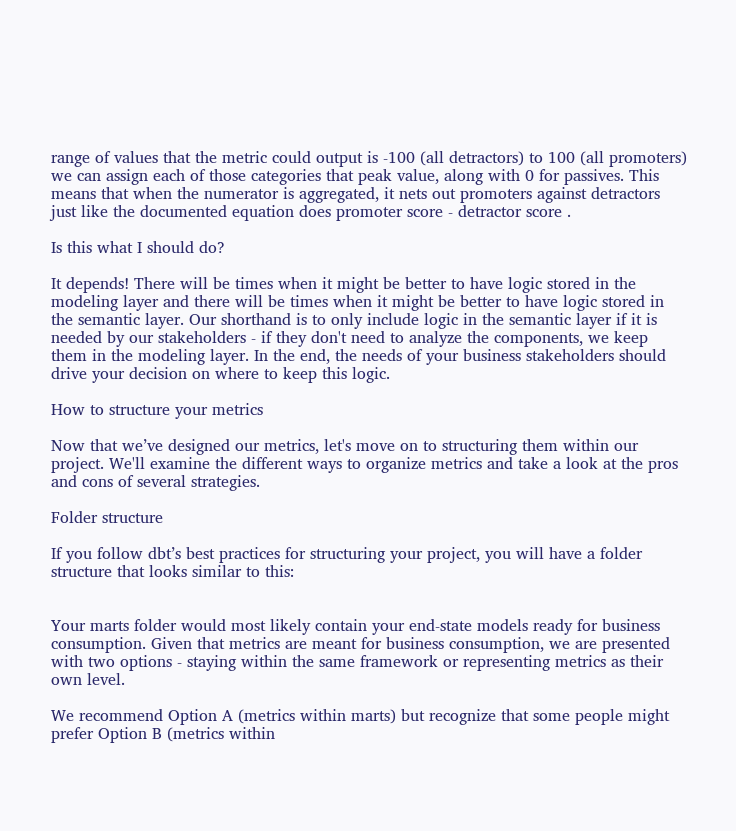range of values that the metric could output is -100 (all detractors) to 100 (all promoters) we can assign each of those categories that peak value, along with 0 for passives. This means that when the numerator is aggregated, it nets out promoters against detractors just like the documented equation does promoter score - detractor score .

Is this what I should do?

It depends! There will be times when it might be better to have logic stored in the modeling layer and there will be times when it might be better to have logic stored in the semantic layer. Our shorthand is to only include logic in the semantic layer if it is needed by our stakeholders - if they don't need to analyze the components, we keep them in the modeling layer. In the end, the needs of your business stakeholders should drive your decision on where to keep this logic.

How to structure your metrics

Now that we’ve designed our metrics, let's move on to structuring them within our project. We'll examine the different ways to organize metrics and take a look at the pros and cons of several strategies.

Folder structure

If you follow dbt’s best practices for structuring your project, you will have a folder structure that looks similar to this:


Your marts folder would most likely contain your end-state models ready for business consumption. Given that metrics are meant for business consumption, we are presented with two options - staying within the same framework or representing metrics as their own level.

We recommend Option A (metrics within marts) but recognize that some people might prefer Option B (metrics within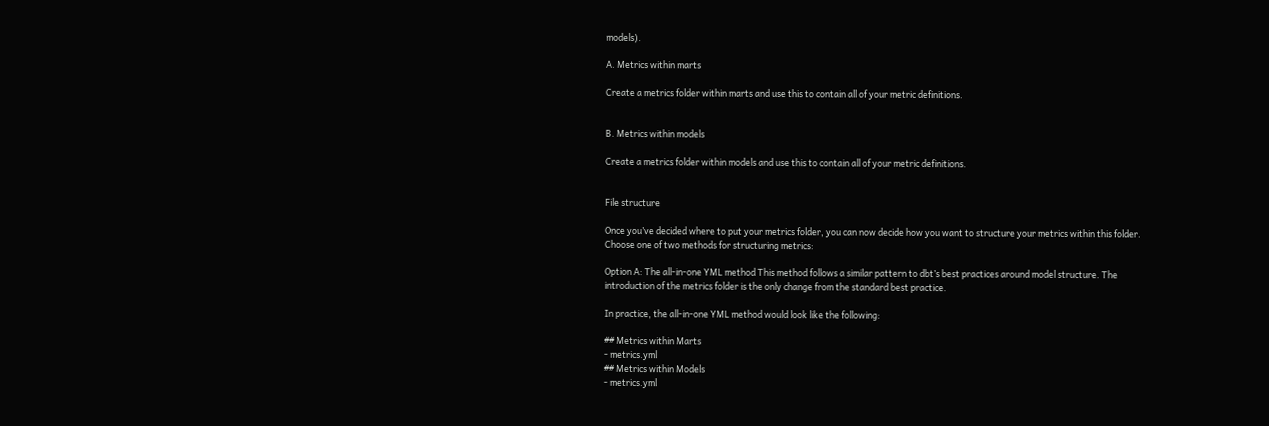models).

A. Metrics within marts

Create a metrics folder within marts and use this to contain all of your metric definitions.


B. Metrics within models

Create a metrics folder within models and use this to contain all of your metric definitions.


File structure

Once you’ve decided where to put your metrics folder, you can now decide how you want to structure your metrics within this folder. Choose one of two methods for structuring metrics:

Option A: The all-in-one YML method This method follows a similar pattern to dbt’s best practices around model structure. The introduction of the metrics folder is the only change from the standard best practice.

In practice, the all-in-one YML method would look like the following:

## Metrics within Marts
- metrics.yml
## Metrics within Models
- metrics.yml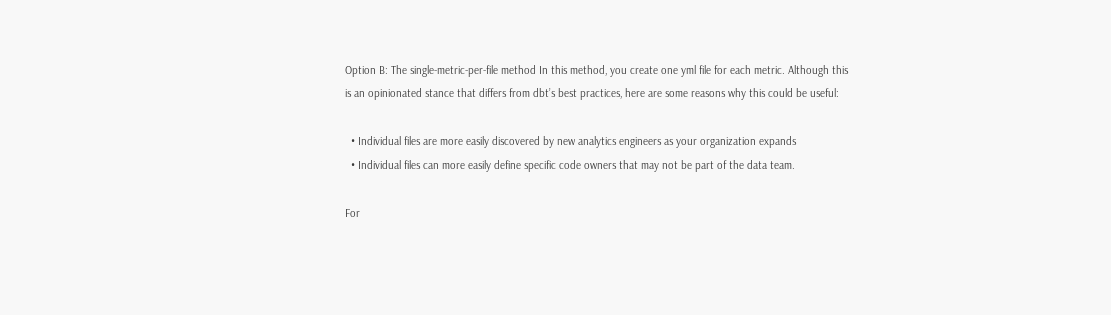Option B: The single-metric-per-file method In this method, you create one yml file for each metric. Although this is an opinionated stance that differs from dbt’s best practices, here are some reasons why this could be useful:

  • Individual files are more easily discovered by new analytics engineers as your organization expands
  • Individual files can more easily define specific code owners that may not be part of the data team.

For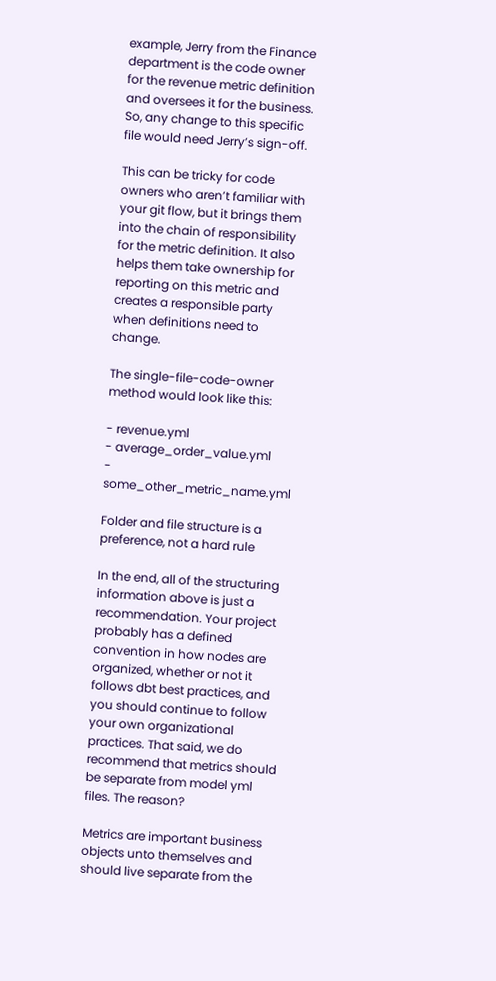example, Jerry from the Finance department is the code owner for the revenue metric definition and oversees it for the business. So, any change to this specific file would need Jerry’s sign-off.

This can be tricky for code owners who aren’t familiar with your git flow, but it brings them into the chain of responsibility for the metric definition. It also helps them take ownership for reporting on this metric and creates a responsible party when definitions need to change.

The single-file-code-owner method would look like this:

- revenue.yml
- average_order_value.yml
- some_other_metric_name.yml

Folder and file structure is a preference, not a hard rule

In the end, all of the structuring information above is just a recommendation. Your project probably has a defined convention in how nodes are organized, whether or not it follows dbt best practices, and you should continue to follow your own organizational practices. That said, we do recommend that metrics should be separate from model yml files. The reason?

Metrics are important business objects unto themselves and should live separate from the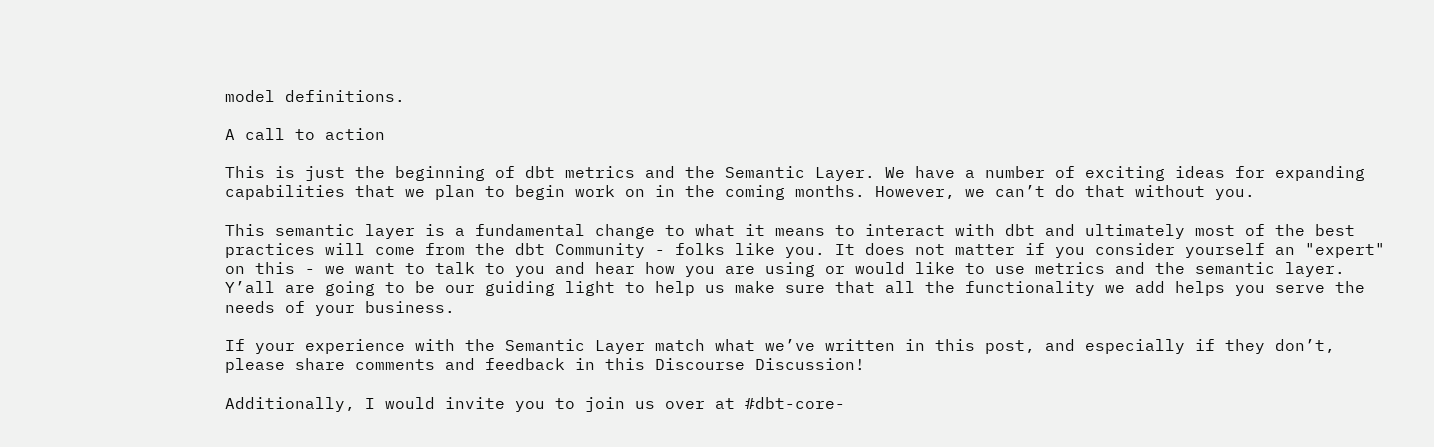model definitions.

A call to action

This is just the beginning of dbt metrics and the Semantic Layer. We have a number of exciting ideas for expanding capabilities that we plan to begin work on in the coming months. However, we can’t do that without you.

This semantic layer is a fundamental change to what it means to interact with dbt and ultimately most of the best practices will come from the dbt Community - folks like you. It does not matter if you consider yourself an "expert" on this - we want to talk to you and hear how you are using or would like to use metrics and the semantic layer. Y’all are going to be our guiding light to help us make sure that all the functionality we add helps you serve the needs of your business.

If your experience with the Semantic Layer match what we’ve written in this post, and especially if they don’t, please share comments and feedback in this Discourse Discussion!

Additionally, I would invite you to join us over at #dbt-core-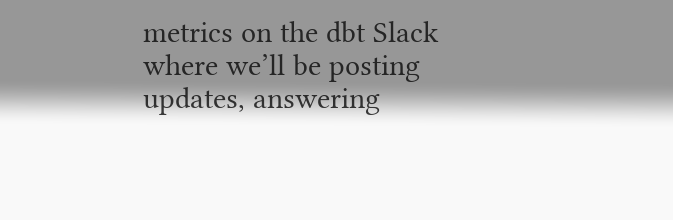metrics on the dbt Slack where we’ll be posting updates, answering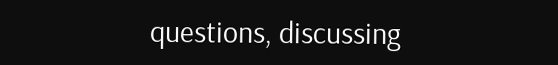questions, discussing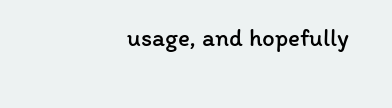usage, and hopefully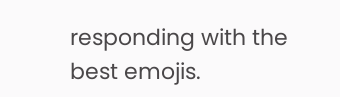responding with the best emojis.